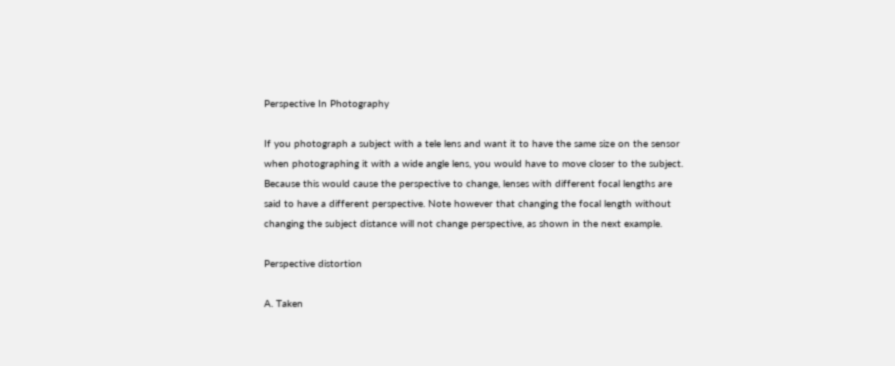Perspective In Photography

If you photograph a subject with a tele lens and want it to have the same size on the sensor when photographing it with a wide angle lens, you would have to move closer to the subject. Because this would cause the perspective to change, lenses with different focal lengths are said to have a different perspective. Note however that changing the focal length without changing the subject distance will not change perspective, as shown in the next example.

Perspective distortion

A. Taken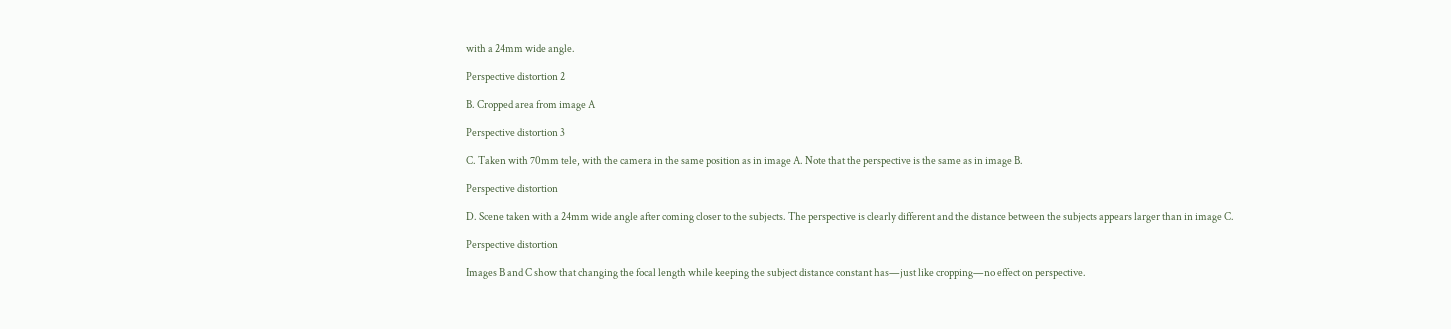with a 24mm wide angle.

Perspective distortion 2

B. Cropped area from image A

Perspective distortion 3

C. Taken with 70mm tele, with the camera in the same position as in image A. Note that the perspective is the same as in image B.

Perspective distortion

D. Scene taken with a 24mm wide angle after coming closer to the subjects. The perspective is clearly different and the distance between the subjects appears larger than in image C.

Perspective distortion

Images B and C show that changing the focal length while keeping the subject distance constant has—just like cropping—no effect on perspective.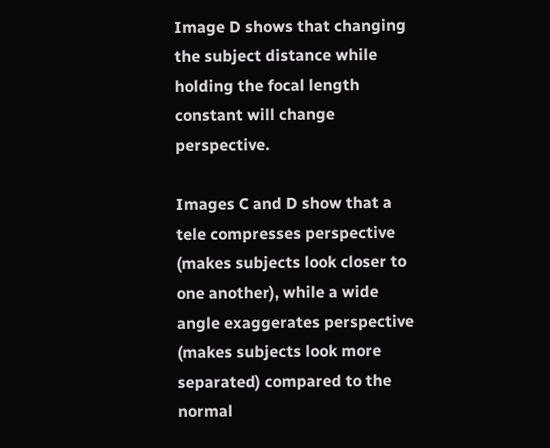Image D shows that changing the subject distance while holding the focal length constant will change perspective.

Images C and D show that a tele compresses perspective (makes subjects look closer to one another), while a wide angle exaggerates perspective (makes subjects look more separated) compared to the normal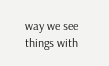way we see things with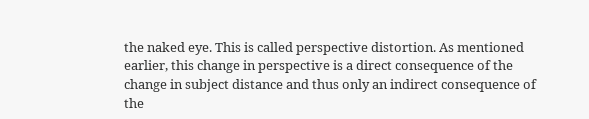the naked eye. This is called perspective distortion. As mentioned earlier, this change in perspective is a direct consequence of the change in subject distance and thus only an indirect consequence of the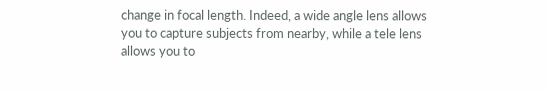change in focal length. Indeed, a wide angle lens allows you to capture subjects from nearby, while a tele lens allows you to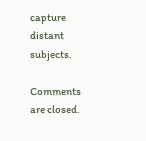capture distant subjects.

Comments are closed.